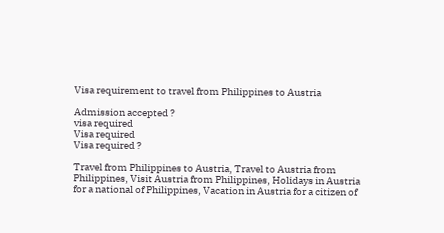Visa requirement to travel from Philippines to Austria

Admission accepted ?
visa required
Visa required
Visa required ?

Travel from Philippines to Austria, Travel to Austria from Philippines, Visit Austria from Philippines, Holidays in Austria for a national of Philippines, Vacation in Austria for a citizen of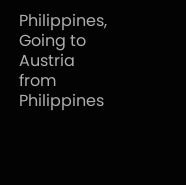Philippines, Going to Austria from Philippines